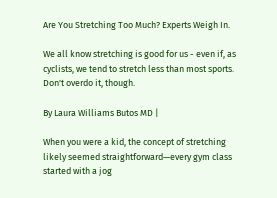Are You Stretching Too Much? Experts Weigh In.

We all know stretching is good for us - even if, as cyclists, we tend to stretch less than most sports. Don't overdo it, though.

By Laura Williams Butos MD |

When you were a kid, the concept of stretching likely seemed straightforward—every gym class started with a jog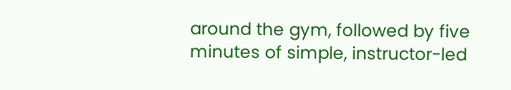around the gym, followed by five minutes of simple, instructor-led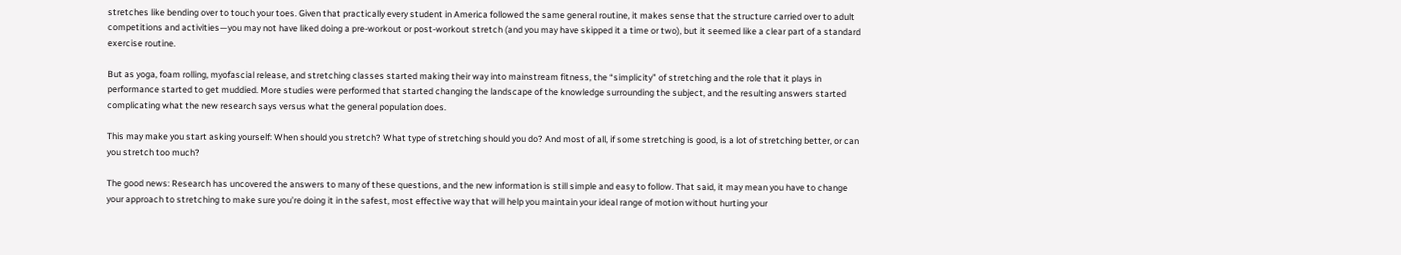stretches like bending over to touch your toes. Given that practically every student in America followed the same general routine, it makes sense that the structure carried over to adult competitions and activities—you may not have liked doing a pre-workout or post-workout stretch (and you may have skipped it a time or two), but it seemed like a clear part of a standard exercise routine.

But as yoga, foam rolling, myofascial release, and stretching classes started making their way into mainstream fitness, the “simplicity” of stretching and the role that it plays in performance started to get muddied. More studies were performed that started changing the landscape of the knowledge surrounding the subject, and the resulting answers started complicating what the new research says versus what the general population does.

This may make you start asking yourself: When should you stretch? What type of stretching should you do? And most of all, if some stretching is good, is a lot of stretching better, or can you stretch too much?

The good news: Research has uncovered the answers to many of these questions, and the new information is still simple and easy to follow. That said, it may mean you have to change your approach to stretching to make sure you’re doing it in the safest, most effective way that will help you maintain your ideal range of motion without hurting your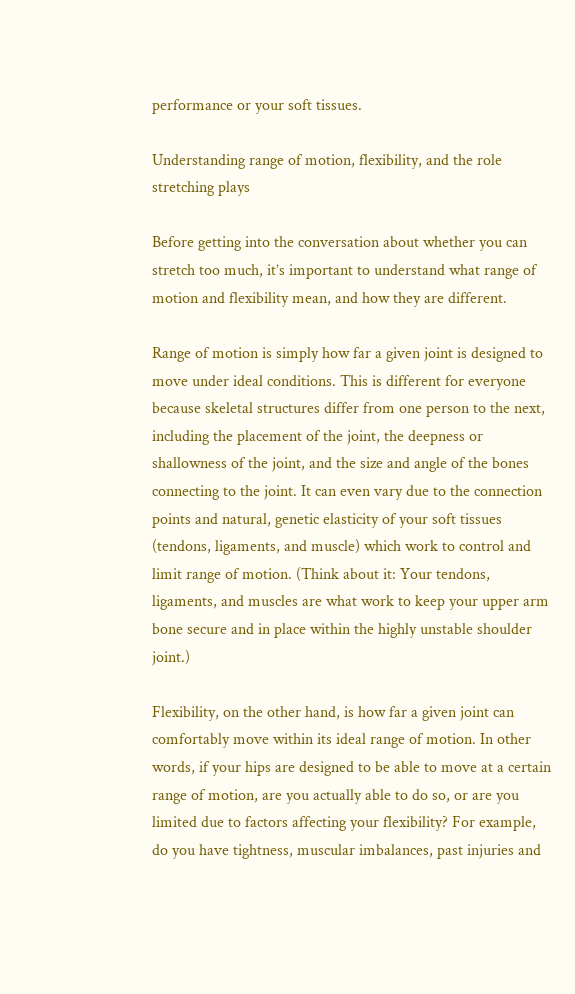performance or your soft tissues.

Understanding range of motion, flexibility, and the role stretching plays

Before getting into the conversation about whether you can stretch too much, it’s important to understand what range of motion and flexibility mean, and how they are different.

Range of motion is simply how far a given joint is designed to move under ideal conditions. This is different for everyone because skeletal structures differ from one person to the next, including the placement of the joint, the deepness or shallowness of the joint, and the size and angle of the bones connecting to the joint. It can even vary due to the connection points and natural, genetic elasticity of your soft tissues (tendons, ligaments, and muscle) which work to control and limit range of motion. (Think about it: Your tendons, ligaments, and muscles are what work to keep your upper arm bone secure and in place within the highly unstable shoulder joint.)

Flexibility, on the other hand, is how far a given joint can comfortably move within its ideal range of motion. In other words, if your hips are designed to be able to move at a certain range of motion, are you actually able to do so, or are you limited due to factors affecting your flexibility? For example, do you have tightness, muscular imbalances, past injuries and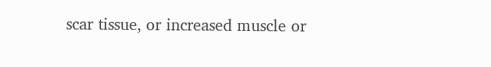scar tissue, or increased muscle or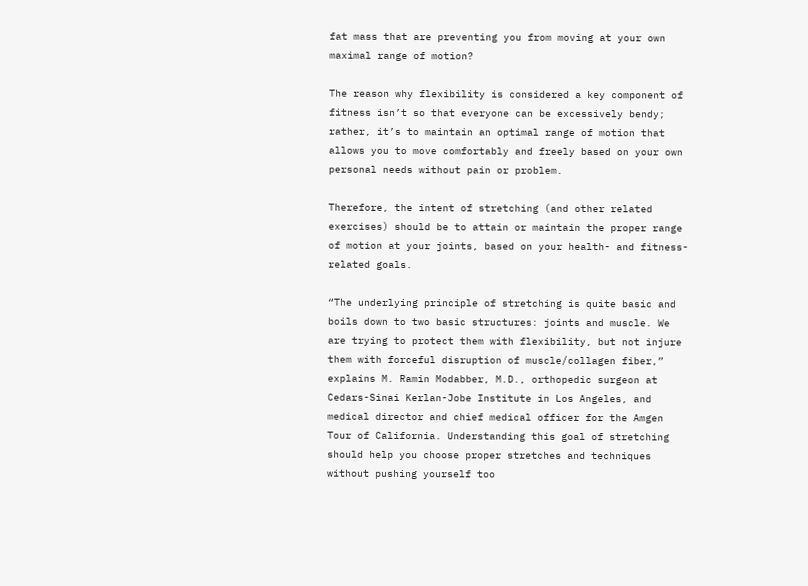fat mass that are preventing you from moving at your own maximal range of motion?

The reason why flexibility is considered a key component of fitness isn’t so that everyone can be excessively bendy; rather, it’s to maintain an optimal range of motion that allows you to move comfortably and freely based on your own personal needs without pain or problem.

Therefore, the intent of stretching (and other related exercises) should be to attain or maintain the proper range of motion at your joints, based on your health- and fitness-related goals.

“The underlying principle of stretching is quite basic and boils down to two basic structures: joints and muscle. We are trying to protect them with flexibility, but not injure them with forceful disruption of muscle/collagen fiber,” explains M. Ramin Modabber, M.D., orthopedic surgeon at Cedars-Sinai Kerlan-Jobe Institute in Los Angeles, and medical director and chief medical officer for the Amgen Tour of California. Understanding this goal of stretching should help you choose proper stretches and techniques without pushing yourself too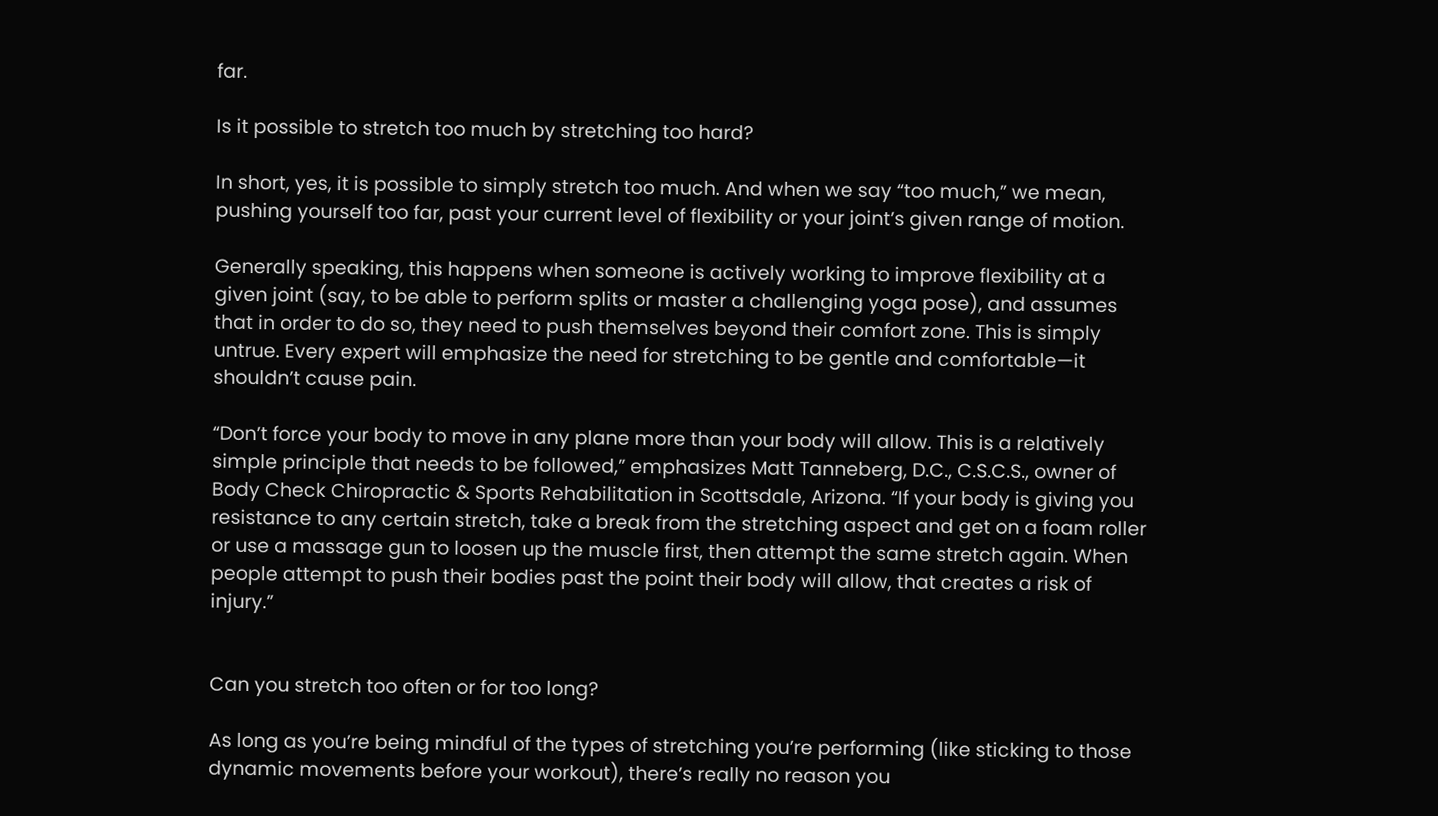far.

Is it possible to stretch too much by stretching too hard?

In short, yes, it is possible to simply stretch too much. And when we say “too much,” we mean, pushing yourself too far, past your current level of flexibility or your joint’s given range of motion.

Generally speaking, this happens when someone is actively working to improve flexibility at a given joint (say, to be able to perform splits or master a challenging yoga pose), and assumes that in order to do so, they need to push themselves beyond their comfort zone. This is simply untrue. Every expert will emphasize the need for stretching to be gentle and comfortable—it shouldn’t cause pain.

“Don’t force your body to move in any plane more than your body will allow. This is a relatively simple principle that needs to be followed,” emphasizes Matt Tanneberg, D.C., C.S.C.S., owner of Body Check Chiropractic & Sports Rehabilitation in Scottsdale, Arizona. “If your body is giving you resistance to any certain stretch, take a break from the stretching aspect and get on a foam roller or use a massage gun to loosen up the muscle first, then attempt the same stretch again. When people attempt to push their bodies past the point their body will allow, that creates a risk of injury.”


Can you stretch too often or for too long?

As long as you’re being mindful of the types of stretching you’re performing (like sticking to those dynamic movements before your workout), there’s really no reason you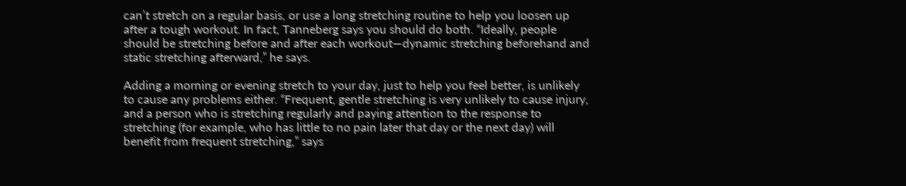can’t stretch on a regular basis, or use a long stretching routine to help you loosen up after a tough workout. In fact, Tanneberg says you should do both. “Ideally, people should be stretching before and after each workout—dynamic stretching beforehand and static stretching afterward,” he says.

Adding a morning or evening stretch to your day, just to help you feel better, is unlikely to cause any problems either. “Frequent, gentle stretching is very unlikely to cause injury, and a person who is stretching regularly and paying attention to the response to stretching (for example, who has little to no pain later that day or the next day) will benefit from frequent stretching,” says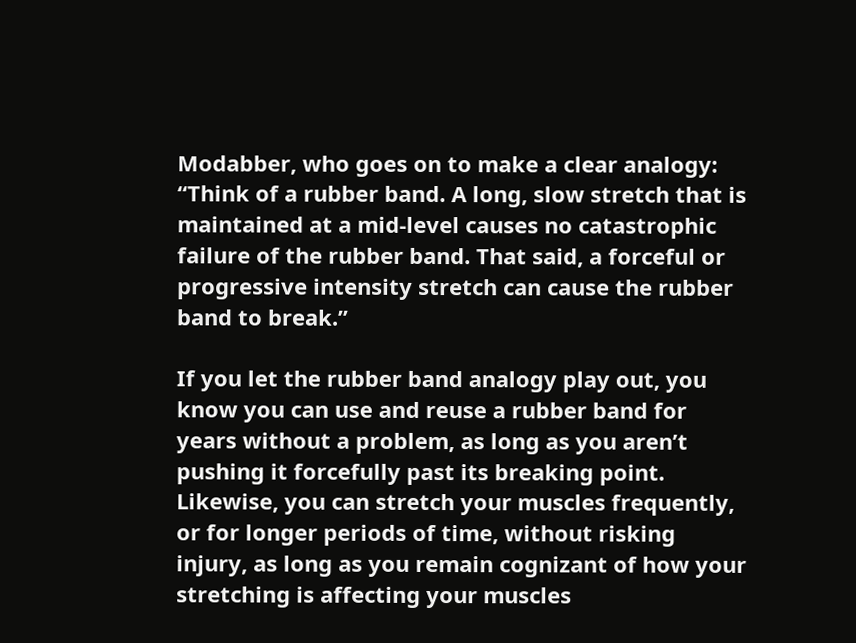Modabber, who goes on to make a clear analogy: “Think of a rubber band. A long, slow stretch that is maintained at a mid-level causes no catastrophic failure of the rubber band. That said, a forceful or progressive intensity stretch can cause the rubber band to break.”

If you let the rubber band analogy play out, you know you can use and reuse a rubber band for years without a problem, as long as you aren’t pushing it forcefully past its breaking point. Likewise, you can stretch your muscles frequently, or for longer periods of time, without risking injury, as long as you remain cognizant of how your stretching is affecting your muscles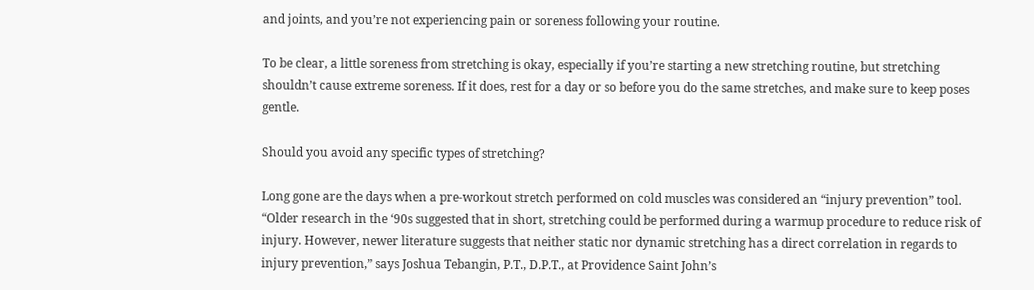and joints, and you’re not experiencing pain or soreness following your routine.

To be clear, a little soreness from stretching is okay, especially if you’re starting a new stretching routine, but stretching shouldn’t cause extreme soreness. If it does, rest for a day or so before you do the same stretches, and make sure to keep poses gentle.

Should you avoid any specific types of stretching?

Long gone are the days when a pre-workout stretch performed on cold muscles was considered an “injury prevention” tool. “Older research in the ‘90s suggested that in short, stretching could be performed during a warmup procedure to reduce risk of injury. However, newer literature suggests that neither static nor dynamic stretching has a direct correlation in regards to injury prevention,” says Joshua Tebangin, P.T., D.P.T., at Providence Saint John’s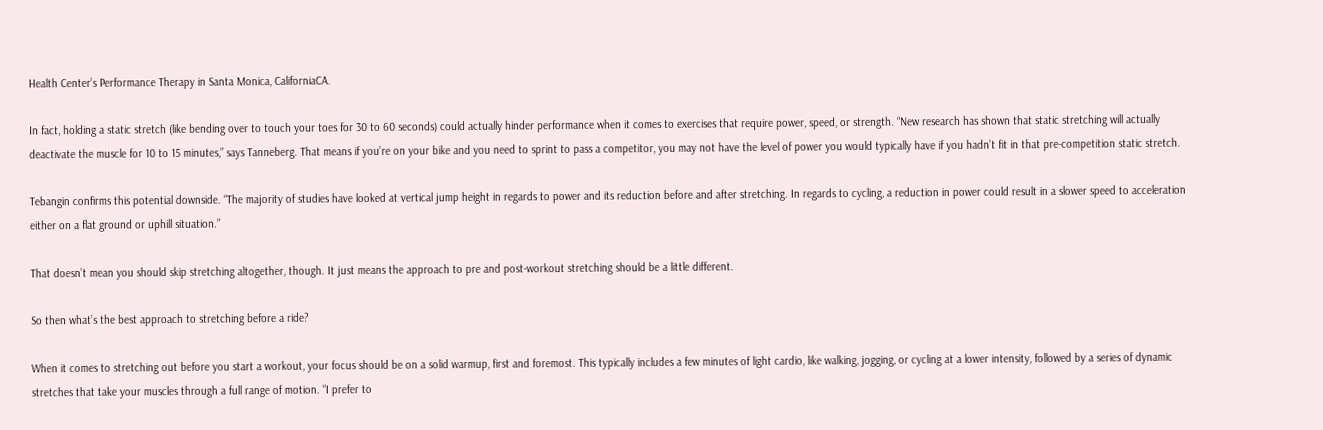Health Center’s Performance Therapy in Santa Monica, CaliforniaCA.

In fact, holding a static stretch (like bending over to touch your toes for 30 to 60 seconds) could actually hinder performance when it comes to exercises that require power, speed, or strength. “New research has shown that static stretching will actually deactivate the muscle for 10 to 15 minutes,” says Tanneberg. That means if you’re on your bike and you need to sprint to pass a competitor, you may not have the level of power you would typically have if you hadn’t fit in that pre-competition static stretch.

Tebangin confirms this potential downside. “The majority of studies have looked at vertical jump height in regards to power and its reduction before and after stretching. In regards to cycling, a reduction in power could result in a slower speed to acceleration either on a flat ground or uphill situation.”

That doesn’t mean you should skip stretching altogether, though. It just means the approach to pre and post-workout stretching should be a little different.

So then what’s the best approach to stretching before a ride?

When it comes to stretching out before you start a workout, your focus should be on a solid warmup, first and foremost. This typically includes a few minutes of light cardio, like walking, jogging, or cycling at a lower intensity, followed by a series of dynamic stretches that take your muscles through a full range of motion. “I prefer to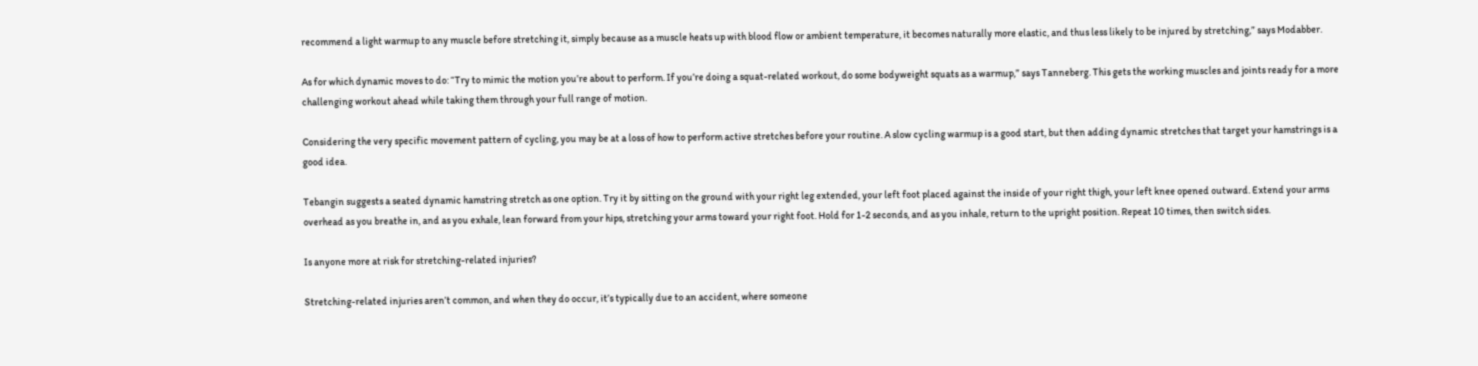recommend a light warmup to any muscle before stretching it, simply because as a muscle heats up with blood flow or ambient temperature, it becomes naturally more elastic, and thus less likely to be injured by stretching,” says Modabber.

As for which dynamic moves to do: “Try to mimic the motion you’re about to perform. If you’re doing a squat-related workout, do some bodyweight squats as a warmup,” says Tanneberg. This gets the working muscles and joints ready for a more challenging workout ahead while taking them through your full range of motion.

Considering the very specific movement pattern of cycling, you may be at a loss of how to perform active stretches before your routine. A slow cycling warmup is a good start, but then adding dynamic stretches that target your hamstrings is a good idea.

Tebangin suggests a seated dynamic hamstring stretch as one option. Try it by sitting on the ground with your right leg extended, your left foot placed against the inside of your right thigh, your left knee opened outward. Extend your arms overhead as you breathe in, and as you exhale, lean forward from your hips, stretching your arms toward your right foot. Hold for 1-2 seconds, and as you inhale, return to the upright position. Repeat 10 times, then switch sides.

Is anyone more at risk for stretching-related injuries?

Stretching-related injuries aren’t common, and when they do occur, it’s typically due to an accident, where someone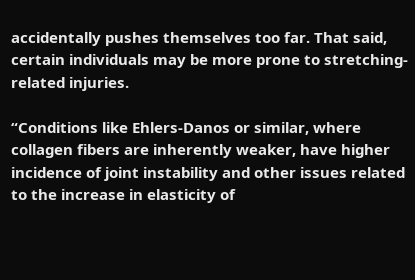accidentally pushes themselves too far. That said, certain individuals may be more prone to stretching-related injuries.

“Conditions like Ehlers-Danos or similar, where collagen fibers are inherently weaker, have higher incidence of joint instability and other issues related to the increase in elasticity of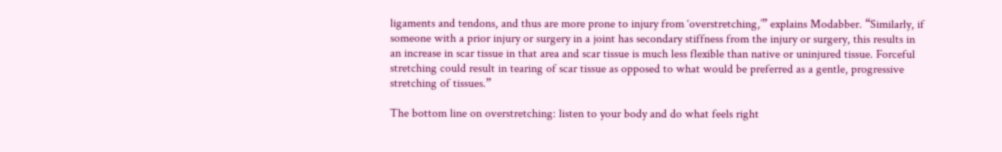ligaments and tendons, and thus are more prone to injury from ‘overstretching,’” explains Modabber. “Similarly, if someone with a prior injury or surgery in a joint has secondary stiffness from the injury or surgery, this results in an increase in scar tissue in that area and scar tissue is much less flexible than native or uninjured tissue. Forceful stretching could result in tearing of scar tissue as opposed to what would be preferred as a gentle, progressive stretching of tissues.”

The bottom line on overstretching: listen to your body and do what feels right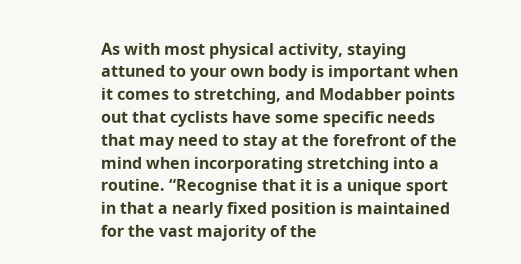As with most physical activity, staying attuned to your own body is important when it comes to stretching, and Modabber points out that cyclists have some specific needs that may need to stay at the forefront of the mind when incorporating stretching into a routine. “Recognise that it is a unique sport in that a nearly fixed position is maintained for the vast majority of the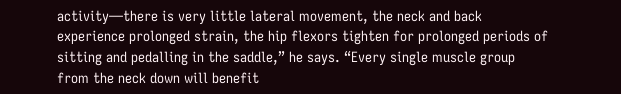activity—there is very little lateral movement, the neck and back experience prolonged strain, the hip flexors tighten for prolonged periods of sitting and pedalling in the saddle,” he says. “Every single muscle group from the neck down will benefit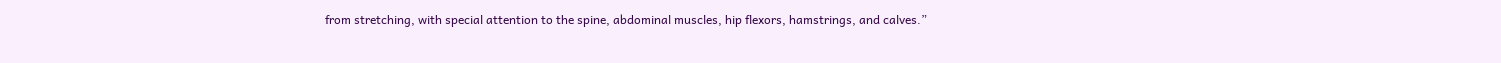from stretching, with special attention to the spine, abdominal muscles, hip flexors, hamstrings, and calves.”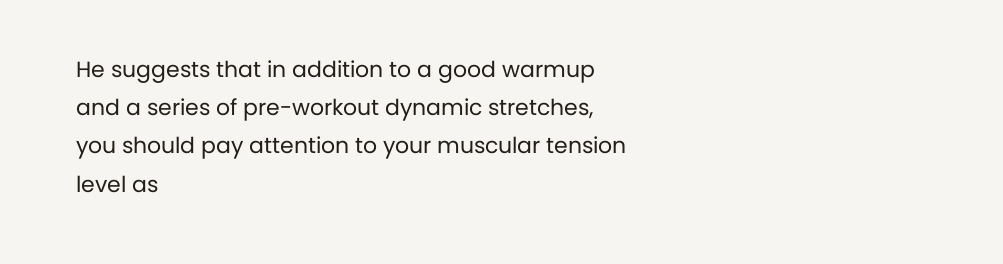He suggests that in addition to a good warmup and a series of pre-workout dynamic stretches, you should pay attention to your muscular tension level as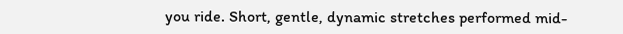you ride. Short, gentle, dynamic stretches performed mid-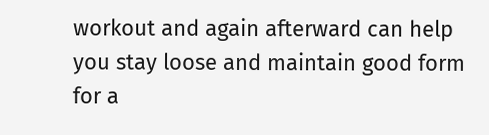workout and again afterward can help you stay loose and maintain good form for a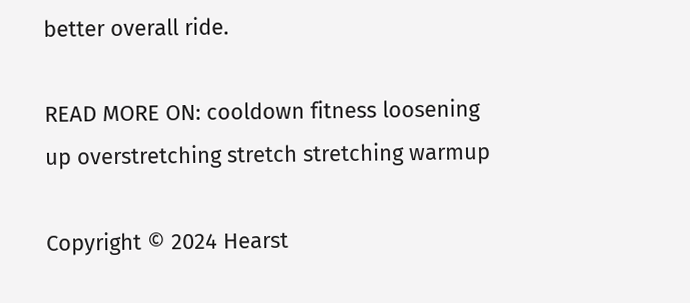better overall ride.

READ MORE ON: cooldown fitness loosening up overstretching stretch stretching warmup

Copyright © 2024 Hearst